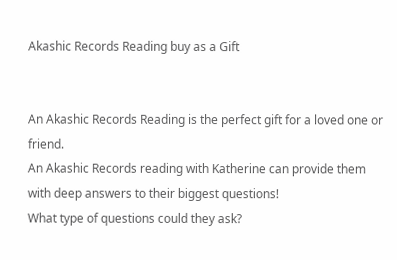Akashic Records Reading buy as a Gift


An Akashic Records Reading is the perfect gift for a loved one or friend.
An Akashic Records reading with Katherine can provide them with deep answers to their biggest questions!
What type of questions could they ask?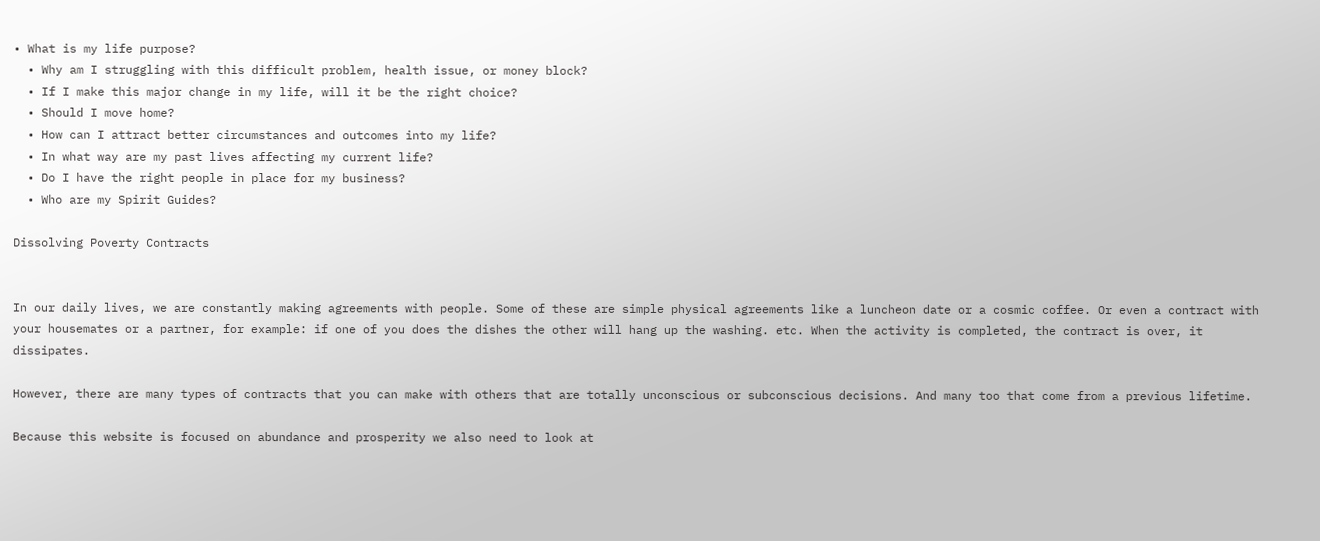• What is my life purpose?
  • Why am I struggling with this difficult problem, health issue, or money block?
  • If I make this major change in my life, will it be the right choice?
  • Should I move home?
  • How can I attract better circumstances and outcomes into my life?
  • In what way are my past lives affecting my current life?
  • Do I have the right people in place for my business?
  • Who are my Spirit Guides?

Dissolving Poverty Contracts


In our daily lives, we are constantly making agreements with people. Some of these are simple physical agreements like a luncheon date or a cosmic coffee. Or even a contract with your housemates or a partner, for example: if one of you does the dishes the other will hang up the washing. etc. When the activity is completed, the contract is over, it dissipates.

However, there are many types of contracts that you can make with others that are totally unconscious or subconscious decisions. And many too that come from a previous lifetime.

Because this website is focused on abundance and prosperity we also need to look at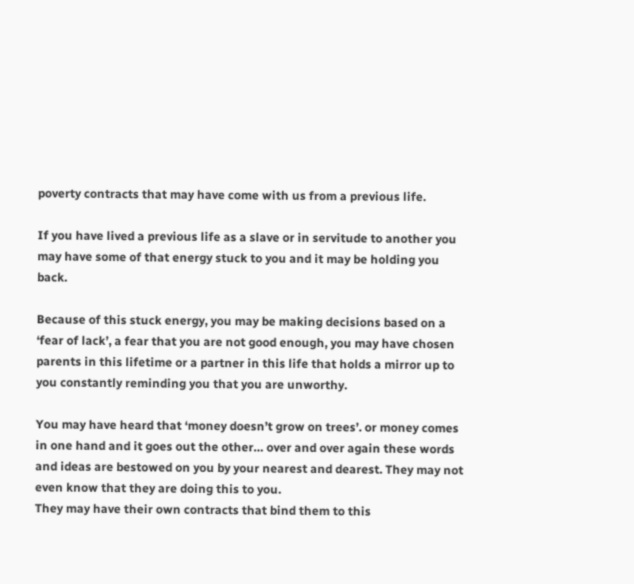poverty contracts that may have come with us from a previous life.

If you have lived a previous life as a slave or in servitude to another you may have some of that energy stuck to you and it may be holding you back.

Because of this stuck energy, you may be making decisions based on a ‘fear of lack’, a fear that you are not good enough, you may have chosen parents in this lifetime or a partner in this life that holds a mirror up to you constantly reminding you that you are unworthy.

You may have heard that ‘money doesn’t grow on trees’. or money comes in one hand and it goes out the other… over and over again these words and ideas are bestowed on you by your nearest and dearest. They may not even know that they are doing this to you.
They may have their own contracts that bind them to this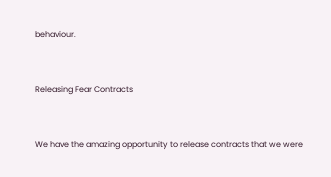behaviour.


Releasing Fear Contracts


We have the amazing opportunity to release contracts that we were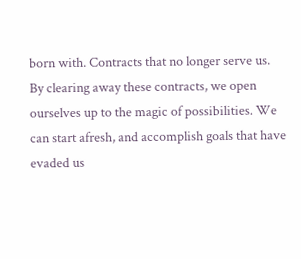born with. Contracts that no longer serve us.
By clearing away these contracts, we open ourselves up to the magic of possibilities. We can start afresh, and accomplish goals that have evaded us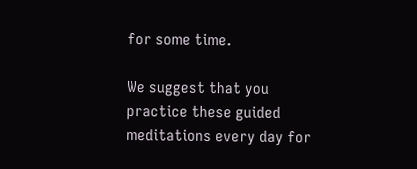for some time.

We suggest that you practice these guided meditations every day for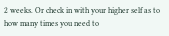2 weeks. Or check in with your higher self as to how many times you need to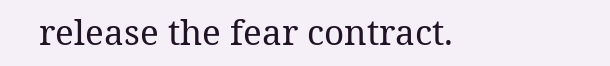release the fear contract.